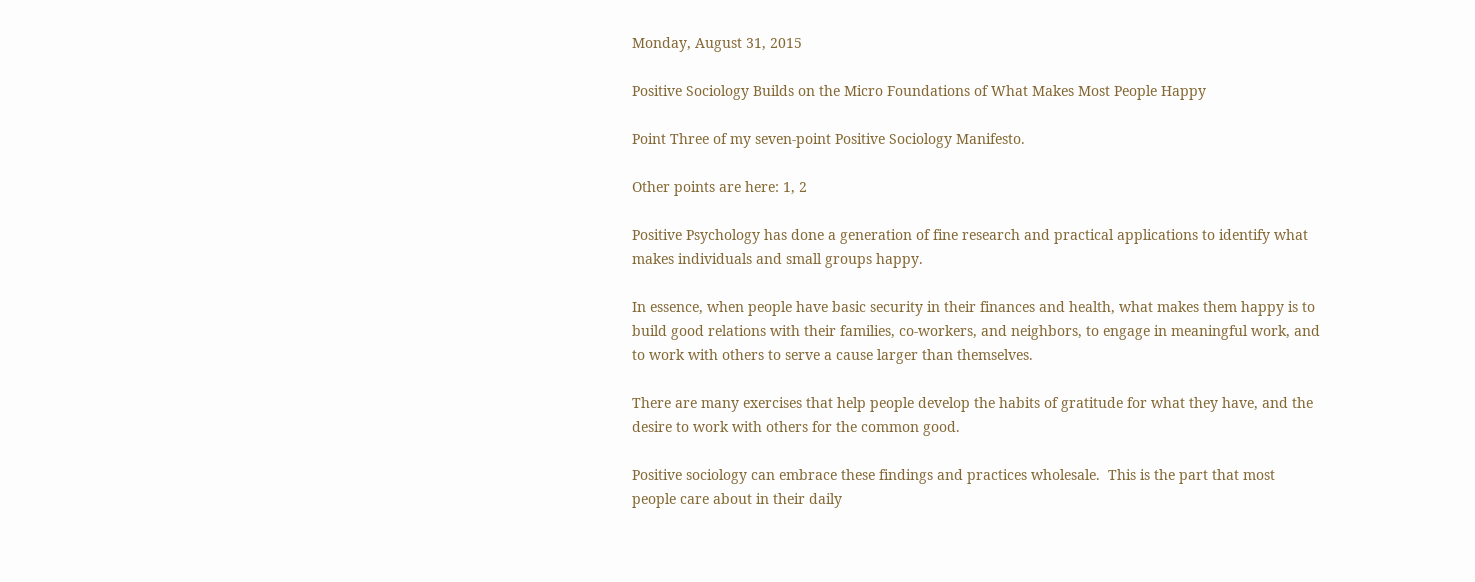Monday, August 31, 2015

Positive Sociology Builds on the Micro Foundations of What Makes Most People Happy

Point Three of my seven-point Positive Sociology Manifesto.

Other points are here: 1, 2

Positive Psychology has done a generation of fine research and practical applications to identify what makes individuals and small groups happy.

In essence, when people have basic security in their finances and health, what makes them happy is to build good relations with their families, co-workers, and neighbors, to engage in meaningful work, and to work with others to serve a cause larger than themselves.

There are many exercises that help people develop the habits of gratitude for what they have, and the desire to work with others for the common good.

Positive sociology can embrace these findings and practices wholesale.  This is the part that most people care about in their daily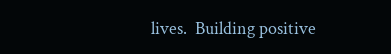lives.  Building positive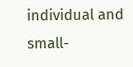individual and small-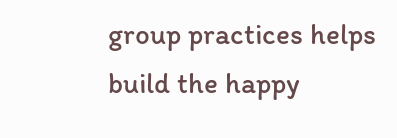group practices helps build the happy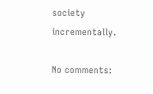society incrementally.

No comments: